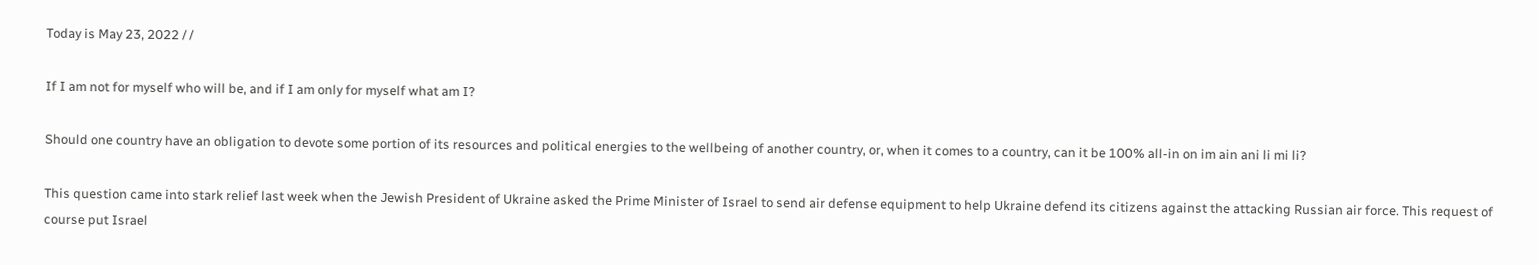Today is May 23, 2022 / /

If I am not for myself who will be, and if I am only for myself what am I?

Should one country have an obligation to devote some portion of its resources and political energies to the wellbeing of another country, or, when it comes to a country, can it be 100% all-in on im ain ani li mi li?

This question came into stark relief last week when the Jewish President of Ukraine asked the Prime Minister of Israel to send air defense equipment to help Ukraine defend its citizens against the attacking Russian air force. This request of course put Israel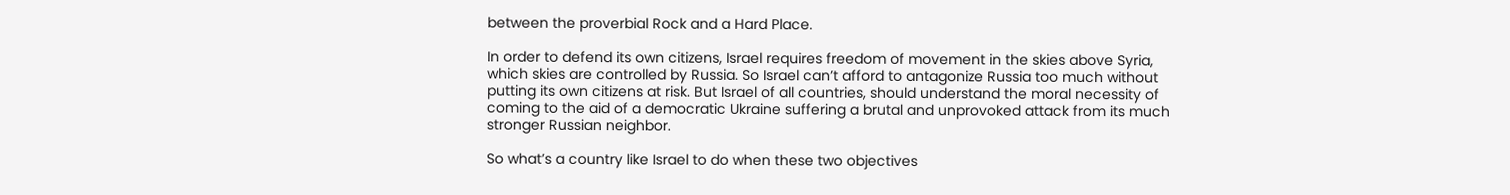between the proverbial Rock and a Hard Place.

In order to defend its own citizens, Israel requires freedom of movement in the skies above Syria, which skies are controlled by Russia. So Israel can’t afford to antagonize Russia too much without putting its own citizens at risk. But Israel of all countries, should understand the moral necessity of coming to the aid of a democratic Ukraine suffering a brutal and unprovoked attack from its much stronger Russian neighbor.

So what’s a country like Israel to do when these two objectives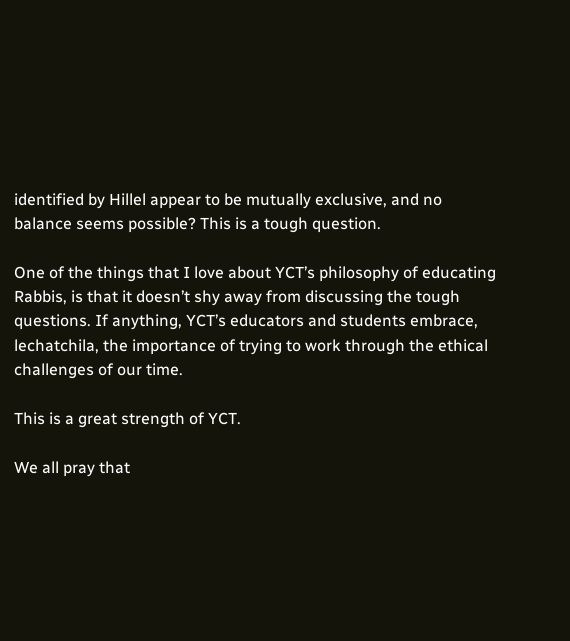identified by Hillel appear to be mutually exclusive, and no balance seems possible? This is a tough question.

One of the things that I love about YCT’s philosophy of educating Rabbis, is that it doesn’t shy away from discussing the tough questions. If anything, YCT’s educators and students embrace, lechatchila, the importance of trying to work through the ethical challenges of our time.

This is a great strength of YCT.

We all pray that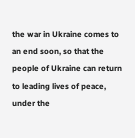the war in Ukraine comes to an end soon, so that the people of Ukraine can return to leading lives of peace, under the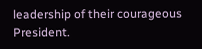leadership of their courageous President.